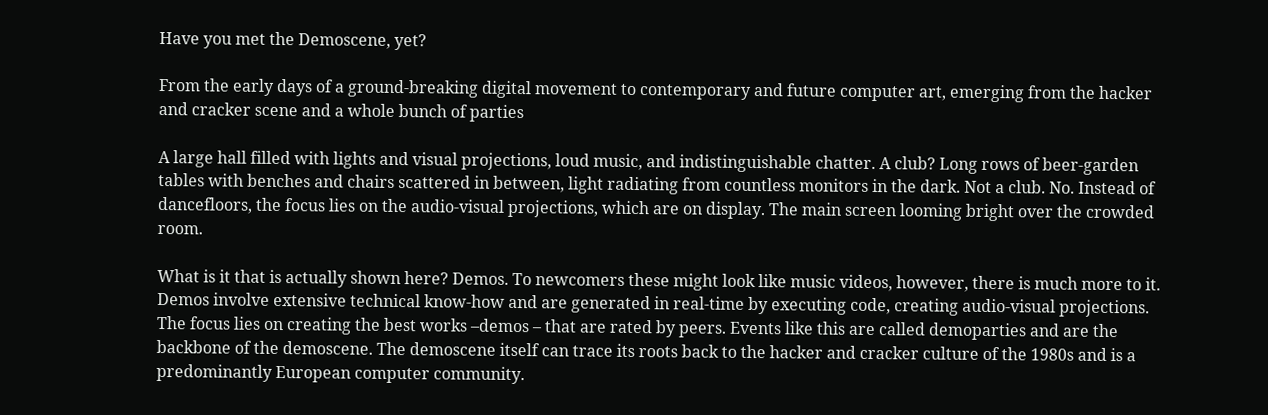Have you met the Demoscene, yet?

From the early days of a ground-breaking digital movement to contemporary and future computer art, emerging from the hacker and cracker scene and a whole bunch of parties

A large hall filled with lights and visual projections, loud music, and indistinguishable chatter. A club? Long rows of beer-garden tables with benches and chairs scattered in between, light radiating from countless monitors in the dark. Not a club. No. Instead of dancefloors, the focus lies on the audio-visual projections, which are on display. The main screen looming bright over the crowded room.

What is it that is actually shown here? Demos. To newcomers these might look like music videos, however, there is much more to it. Demos involve extensive technical know-how and are generated in real-time by executing code, creating audio-visual projections. The focus lies on creating the best works –demos – that are rated by peers. Events like this are called demoparties and are the backbone of the demoscene. The demoscene itself can trace its roots back to the hacker and cracker culture of the 1980s and is a predominantly European computer community.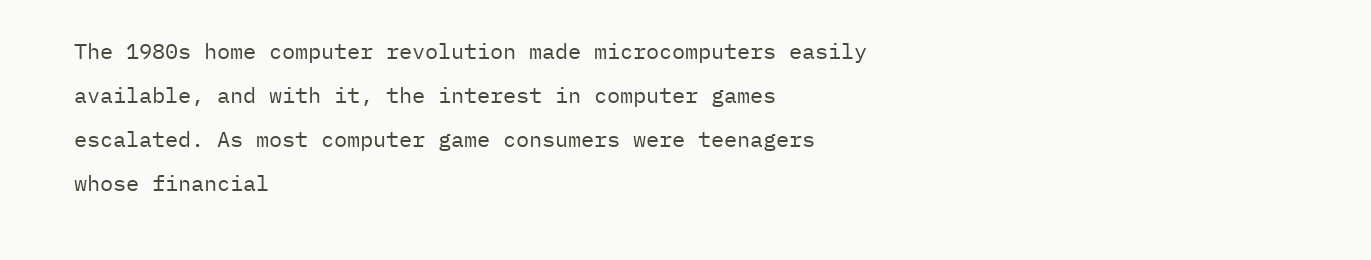The 1980s home computer revolution made microcomputers easily available, and with it, the interest in computer games escalated. As most computer game consumers were teenagers whose financial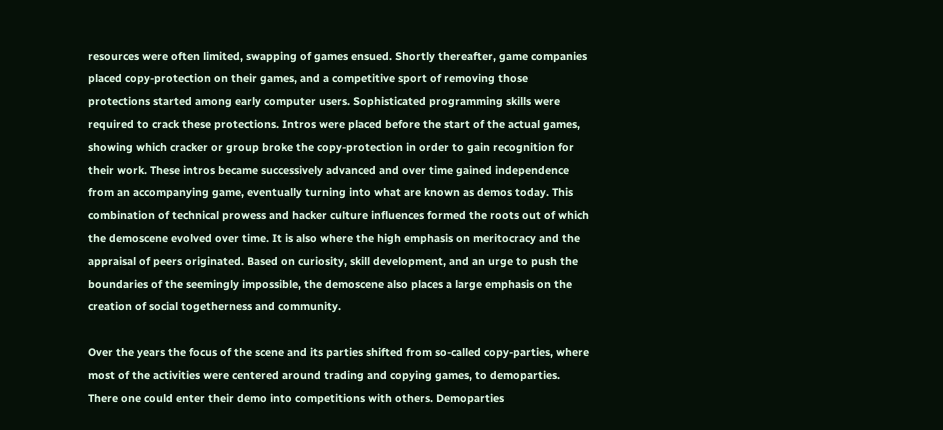resources were often limited, swapping of games ensued. Shortly thereafter, game companies placed copy-protection on their games, and a competitive sport of removing those protections started among early computer users. Sophisticated programming skills were required to crack these protections. Intros were placed before the start of the actual games, showing which cracker or group broke the copy-protection in order to gain recognition for their work. These intros became successively advanced and over time gained independence from an accompanying game, eventually turning into what are known as demos today. This combination of technical prowess and hacker culture influences formed the roots out of which the demoscene evolved over time. It is also where the high emphasis on meritocracy and the appraisal of peers originated. Based on curiosity, skill development, and an urge to push the boundaries of the seemingly impossible, the demoscene also places a large emphasis on the creation of social togetherness and community.

Over the years the focus of the scene and its parties shifted from so-called copy-parties, where most of the activities were centered around trading and copying games, to demoparties. There one could enter their demo into competitions with others. Demoparties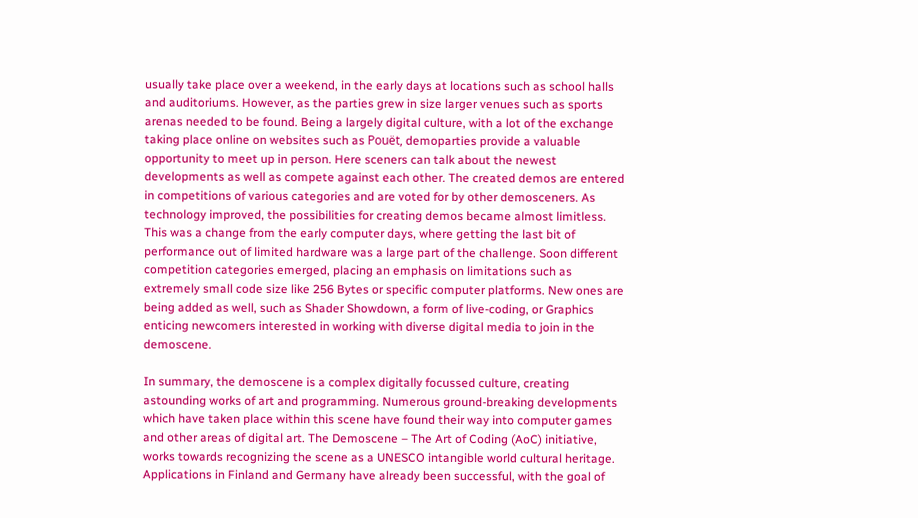usually take place over a weekend, in the early days at locations such as school halls and auditoriums. However, as the parties grew in size larger venues such as sports arenas needed to be found. Being a largely digital culture, with a lot of the exchange taking place online on websites such as Pouët, demoparties provide a valuable opportunity to meet up in person. Here sceners can talk about the newest developments as well as compete against each other. The created demos are entered in competitions of various categories and are voted for by other demosceners. As technology improved, the possibilities for creating demos became almost limitless. This was a change from the early computer days, where getting the last bit of performance out of limited hardware was a large part of the challenge. Soon different competition categories emerged, placing an emphasis on limitations such as extremely small code size like 256 Bytes or specific computer platforms. New ones are being added as well, such as Shader Showdown, a form of live-coding, or Graphics enticing newcomers interested in working with diverse digital media to join in the demoscene.

In summary, the demoscene is a complex digitally focussed culture, creating astounding works of art and programming. Numerous ground-breaking developments which have taken place within this scene have found their way into computer games and other areas of digital art. The Demoscene – The Art of Coding (AoC) initiative, works towards recognizing the scene as a UNESCO intangible world cultural heritage. Applications in Finland and Germany have already been successful, with the goal of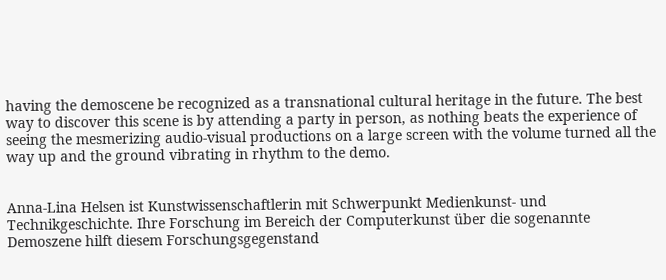having the demoscene be recognized as a transnational cultural heritage in the future. The best way to discover this scene is by attending a party in person, as nothing beats the experience of seeing the mesmerizing audio-visual productions on a large screen with the volume turned all the way up and the ground vibrating in rhythm to the demo.


Anna-Lina Helsen ist Kunstwissenschaftlerin mit Schwerpunkt Medienkunst- und Technikgeschichte. Ihre Forschung im Bereich der Computerkunst über die sogenannte Demoszene hilft diesem Forschungsgegenstand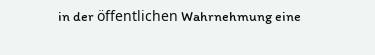in der öffentlichen Wahrnehmung eine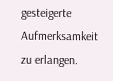gesteigerte Aufmerksamkeit zu erlangen.